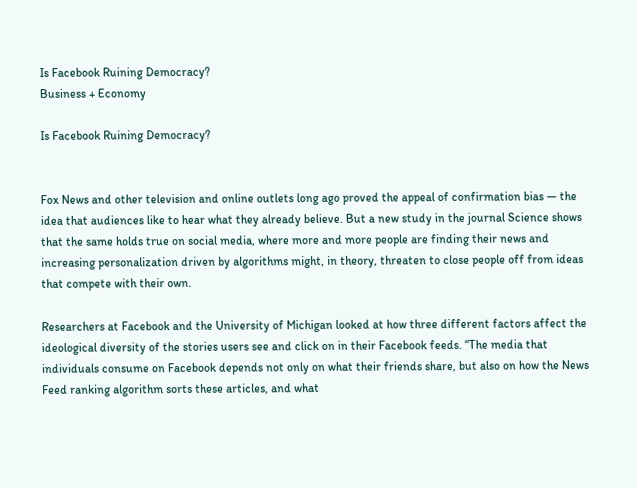Is Facebook Ruining Democracy?
Business + Economy

Is Facebook Ruining Democracy?


Fox News and other television and online outlets long ago proved the appeal of confirmation bias — the idea that audiences like to hear what they already believe. But a new study in the journal Science shows that the same holds true on social media, where more and more people are finding their news and increasing personalization driven by algorithms might, in theory, threaten to close people off from ideas that compete with their own.

Researchers at Facebook and the University of Michigan looked at how three different factors affect the ideological diversity of the stories users see and click on in their Facebook feeds. “The media that individuals consume on Facebook depends not only on what their friends share, but also on how the News Feed ranking algorithm sorts these articles, and what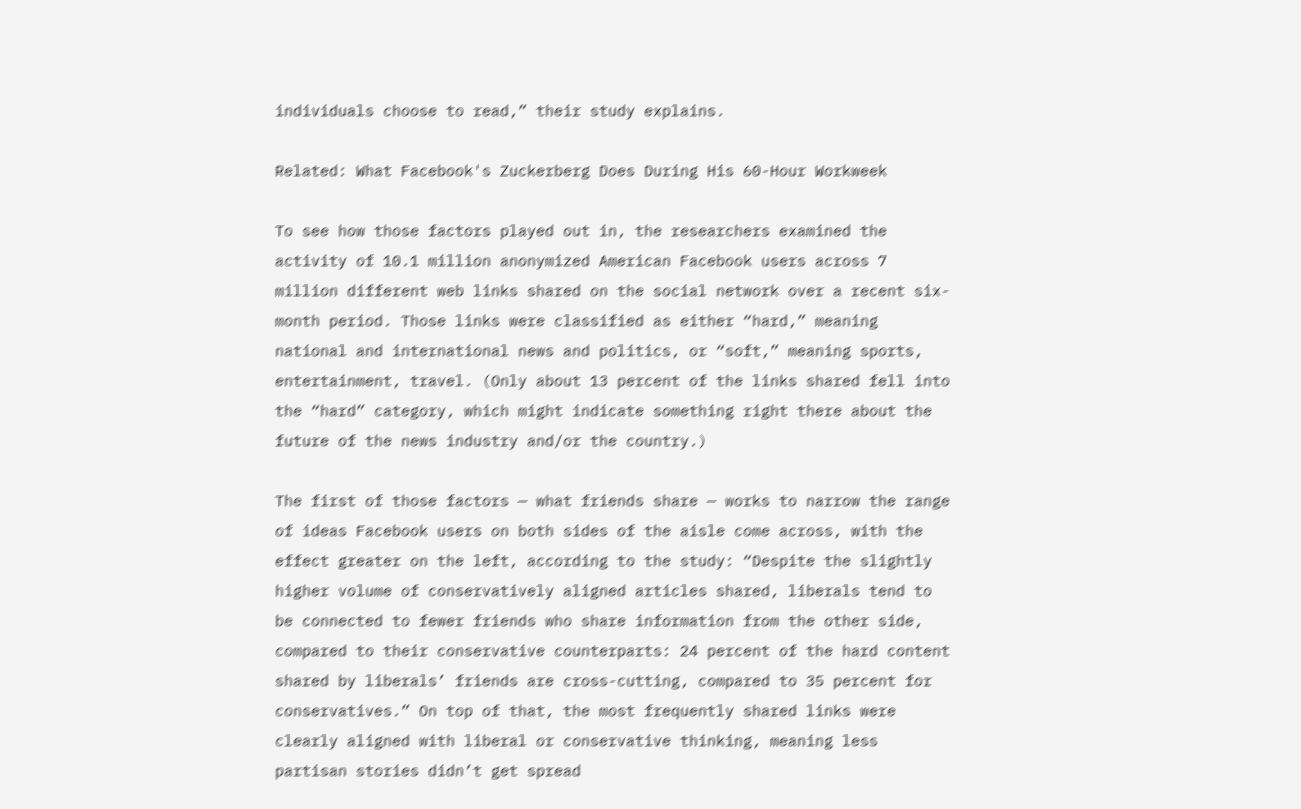individuals choose to read,” their study explains.

Related: What Facebook's Zuckerberg Does During His 60-Hour Workweek

To see how those factors played out in, the researchers examined the activity of 10.1 million anonymized American Facebook users across 7 million different web links shared on the social network over a recent six-month period. Those links were classified as either “hard,” meaning national and international news and politics, or “soft,” meaning sports, entertainment, travel. (Only about 13 percent of the links shared fell into the “hard” category, which might indicate something right there about the future of the news industry and/or the country.)

The first of those factors — what friends share — works to narrow the range of ideas Facebook users on both sides of the aisle come across, with the effect greater on the left, according to the study: “Despite the slightly higher volume of conservatively aligned articles shared, liberals tend to be connected to fewer friends who share information from the other side, compared to their conservative counterparts: 24 percent of the hard content shared by liberals’ friends are cross-cutting, compared to 35 percent for conservatives.” On top of that, the most frequently shared links were clearly aligned with liberal or conservative thinking, meaning less partisan stories didn’t get spread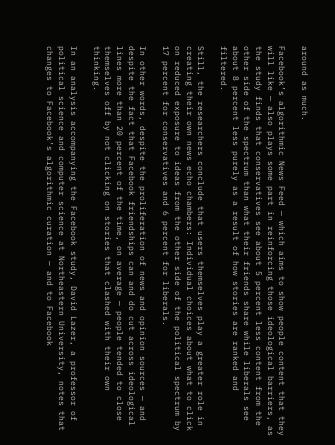around as much.

Facebook’s algorithmic News Feed — which aims to show people content that they will like — also plays some part in reinforcing those ideological barriers, as the study finds that conservatives see about 5 percent less content from the other side of the spectrum than what their friends share while liberals see about 8 percent less purely as a result of how stories are ranked and filtered.

Still, the researchers conclude that users themselves play a greater role in creating their own news echo chambers: Individual choices about what to click on reduced exposure to ideas from the other side of the political spectrum by 17 percent for conservatives and 6 percent for liberals.

In other words, despite the proliferation of news and opinion sources — and despite the fact that Facebook friendships can and do cut across ideological lines more than 20 percent of the time, on average — people tended to close themselves off by not clicking on stories that clashed with their own thinking.

In an analysis accompanying the Facebook study, David Lazer, a professor of political science and computer science at Northeastern University, notes that changes to Facebook’s algorithmic curation — and to Facebook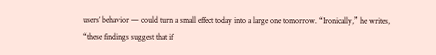users’ behavior — could turn a small effect today into a large one tomorrow. “Ironically,” he writes, “these findings suggest that if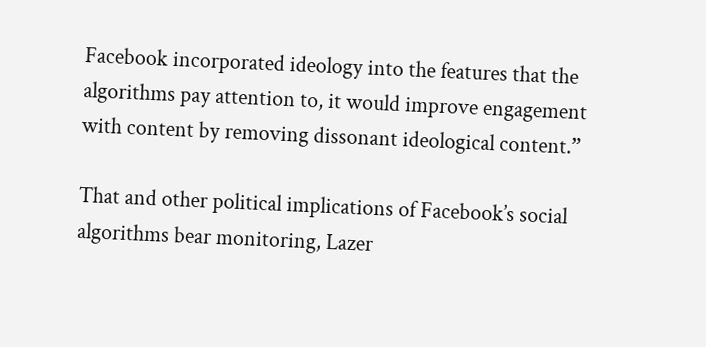Facebook incorporated ideology into the features that the algorithms pay attention to, it would improve engagement with content by removing dissonant ideological content.”

That and other political implications of Facebook’s social algorithms bear monitoring, Lazer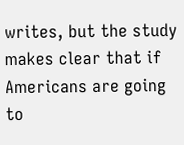writes, but the study makes clear that if Americans are going to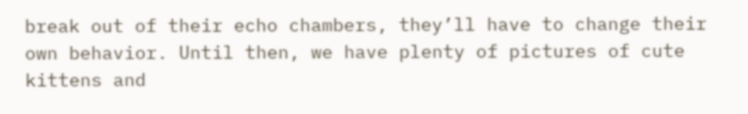break out of their echo chambers, they’ll have to change their own behavior. Until then, we have plenty of pictures of cute kittens and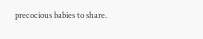precocious babies to share.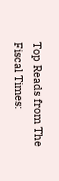Top Reads from The Fiscal Times: